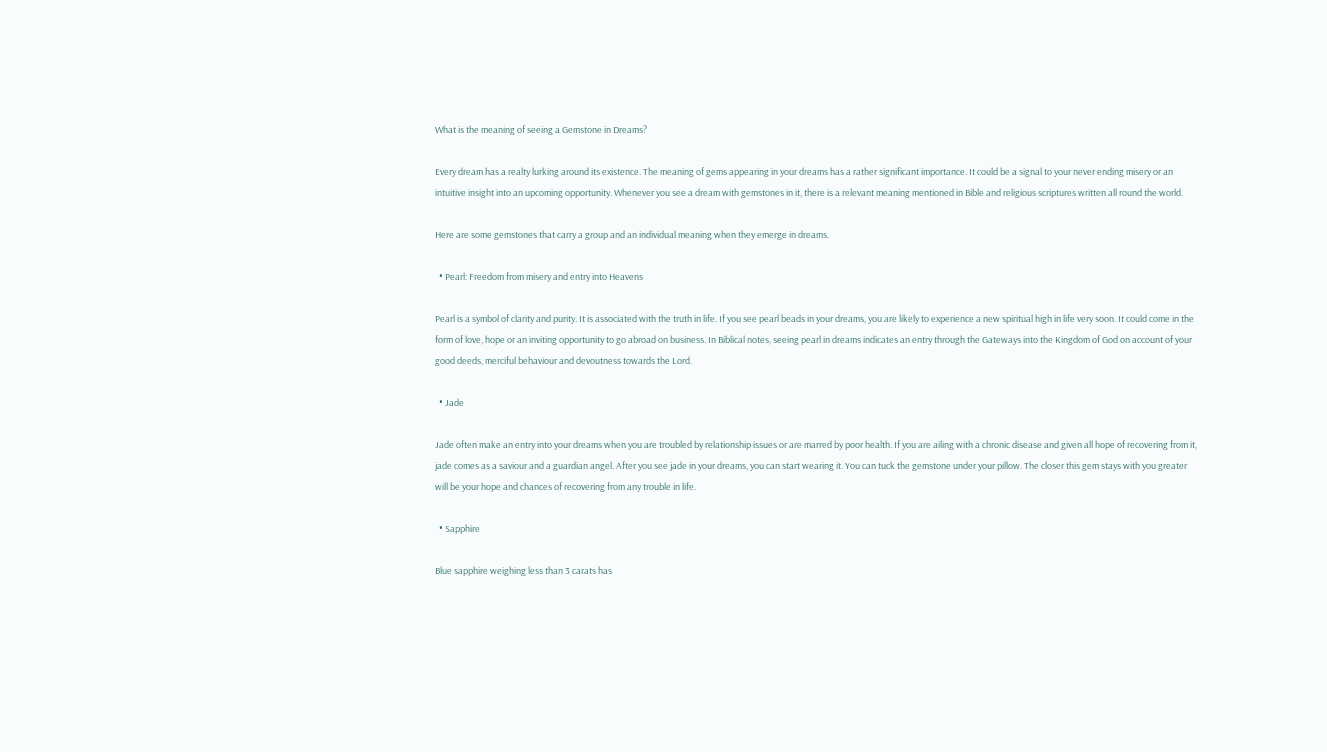What is the meaning of seeing a Gemstone in Dreams?

Every dream has a realty lurking around its existence. The meaning of gems appearing in your dreams has a rather significant importance. It could be a signal to your never ending misery or an intuitive insight into an upcoming opportunity. Whenever you see a dream with gemstones in it, there is a relevant meaning mentioned in Bible and religious scriptures written all round the world.

Here are some gemstones that carry a group and an individual meaning when they emerge in dreams.

  • Pearl: Freedom from misery and entry into Heavens

Pearl is a symbol of clarity and purity. It is associated with the truth in life. If you see pearl beads in your dreams, you are likely to experience a new spiritual high in life very soon. It could come in the form of love, hope or an inviting opportunity to go abroad on business. In Biblical notes, seeing pearl in dreams indicates an entry through the Gateways into the Kingdom of God on account of your good deeds, merciful behaviour and devoutness towards the Lord.

  • Jade

Jade often make an entry into your dreams when you are troubled by relationship issues or are marred by poor health. If you are ailing with a chronic disease and given all hope of recovering from it, jade comes as a saviour and a guardian angel. After you see jade in your dreams, you can start wearing it. You can tuck the gemstone under your pillow. The closer this gem stays with you greater will be your hope and chances of recovering from any trouble in life.

  • Sapphire

Blue sapphire weighing less than 3 carats has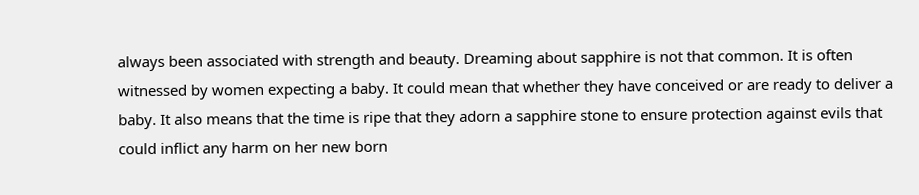always been associated with strength and beauty. Dreaming about sapphire is not that common. It is often witnessed by women expecting a baby. It could mean that whether they have conceived or are ready to deliver a baby. It also means that the time is ripe that they adorn a sapphire stone to ensure protection against evils that could inflict any harm on her new born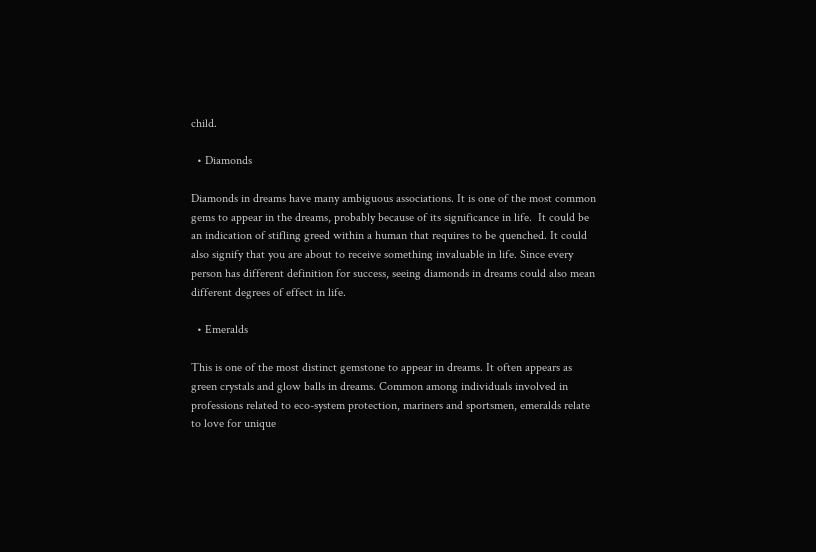child.

  • Diamonds

Diamonds in dreams have many ambiguous associations. It is one of the most common gems to appear in the dreams, probably because of its significance in life.  It could be an indication of stifling greed within a human that requires to be quenched. It could also signify that you are about to receive something invaluable in life. Since every person has different definition for success, seeing diamonds in dreams could also mean different degrees of effect in life.

  • Emeralds

This is one of the most distinct gemstone to appear in dreams. It often appears as green crystals and glow balls in dreams. Common among individuals involved in professions related to eco-system protection, mariners and sportsmen, emeralds relate to love for unique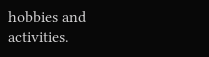hobbies and activities.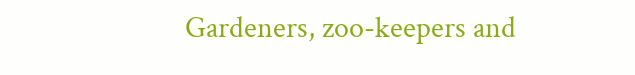Gardeners, zoo-keepers and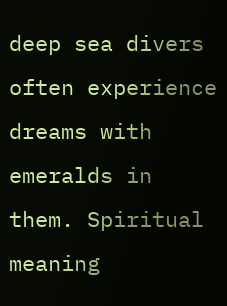deep sea divers often experience dreams with emeralds in them. Spiritual meaning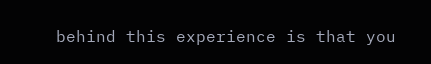behind this experience is that you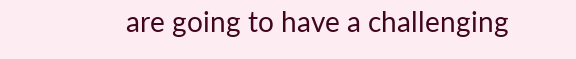are going to have a challenging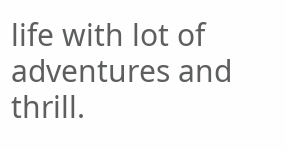life with lot of adventures and thrill.